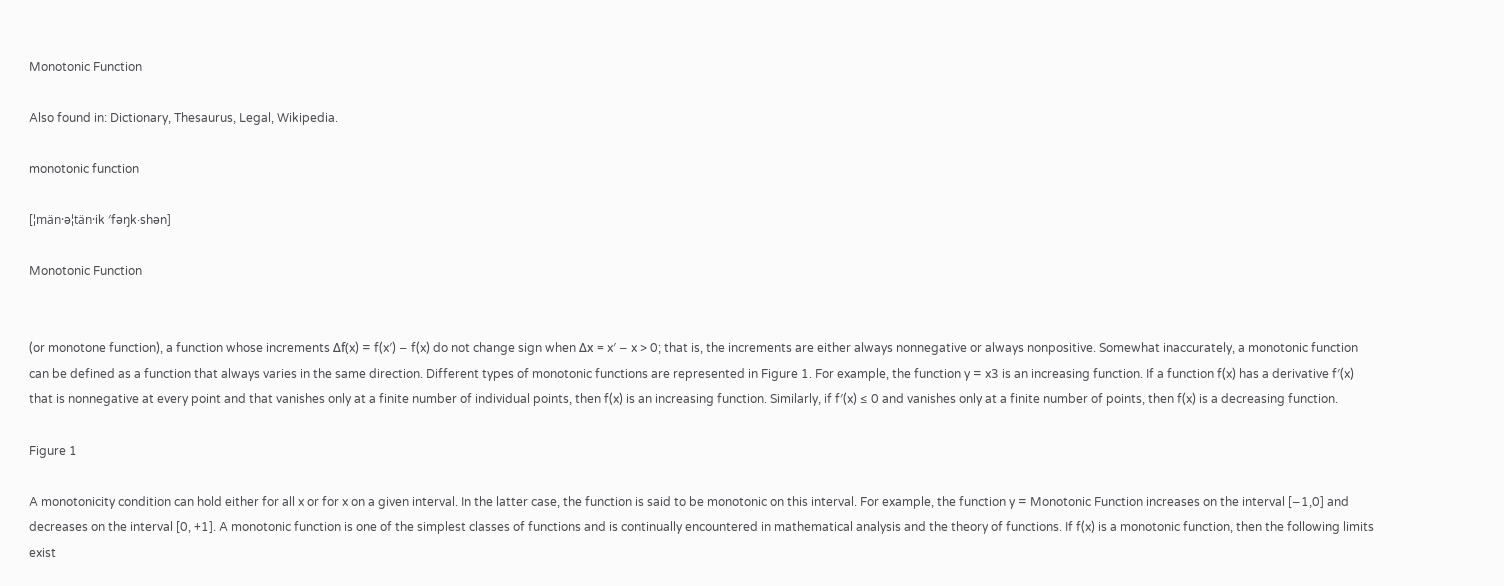Monotonic Function

Also found in: Dictionary, Thesaurus, Legal, Wikipedia.

monotonic function

[¦män·ə¦tän·ik ′fəŋk·shən]

Monotonic Function


(or monotone function), a function whose increments Δf(x) = f(x′) − f(x) do not change sign when Δx = x′ − x > 0; that is, the increments are either always nonnegative or always nonpositive. Somewhat inaccurately, a monotonic function can be defined as a function that always varies in the same direction. Different types of monotonic functions are represented in Figure 1. For example, the function y = x3 is an increasing function. If a function f(x) has a derivative f′(x) that is nonnegative at every point and that vanishes only at a finite number of individual points, then f(x) is an increasing function. Similarly, if f′(x) ≤ 0 and vanishes only at a finite number of points, then f(x) is a decreasing function.

Figure 1

A monotonicity condition can hold either for all x or for x on a given interval. In the latter case, the function is said to be monotonic on this interval. For example, the function y = Monotonic Function increases on the interval [−1,0] and decreases on the interval [0, +1]. A monotonic function is one of the simplest classes of functions and is continually encountered in mathematical analysis and the theory of functions. If f(x) is a monotonic function, then the following limits exist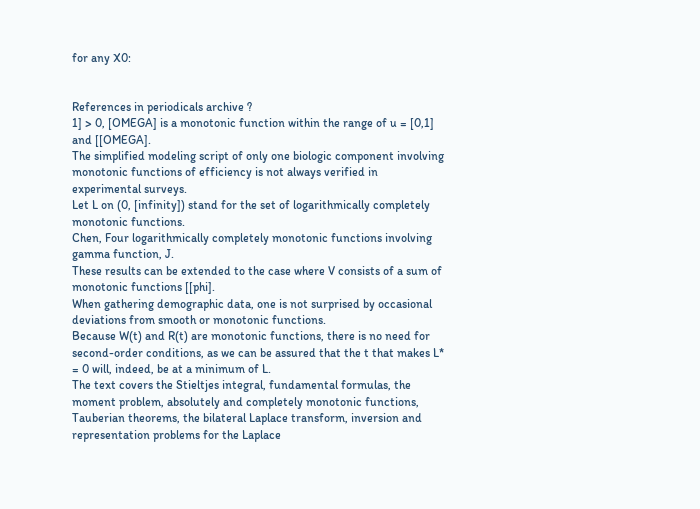for any X0:


References in periodicals archive ?
1] > 0, [OMEGA] is a monotonic function within the range of u = [0,1] and [[OMEGA].
The simplified modeling script of only one biologic component involving monotonic functions of efficiency is not always verified in experimental surveys.
Let L on (0, [infinity]) stand for the set of logarithmically completely monotonic functions.
Chen, Four logarithmically completely monotonic functions involving gamma function, J.
These results can be extended to the case where V consists of a sum of monotonic functions [[phi].
When gathering demographic data, one is not surprised by occasional deviations from smooth or monotonic functions.
Because W(t) and R(t) are monotonic functions, there is no need for second-order conditions, as we can be assured that the t that makes L* = 0 will, indeed, be at a minimum of L.
The text covers the Stieltjes integral, fundamental formulas, the moment problem, absolutely and completely monotonic functions, Tauberian theorems, the bilateral Laplace transform, inversion and representation problems for the Laplace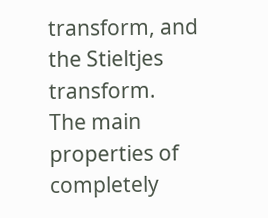transform, and the Stieltjes transform.
The main properties of completely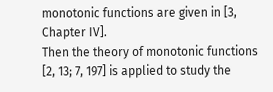monotonic functions are given in [3, Chapter IV].
Then the theory of monotonic functions [2, 13; 7, 197] is applied to study the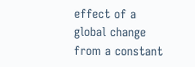effect of a global change from a constant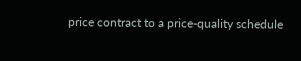price contract to a price-quality schedule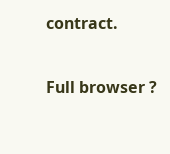contract.

Full browser ?